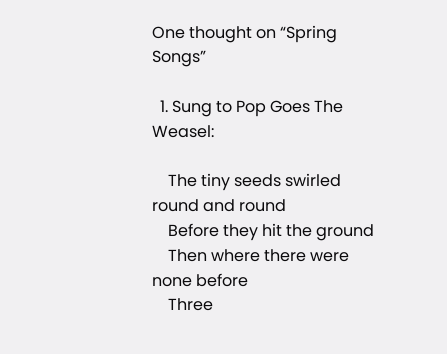One thought on “Spring Songs”

  1. Sung to Pop Goes The Weasel:

    The tiny seeds swirled round and round
    Before they hit the ground
    Then where there were none before
    Three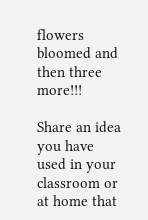flowers bloomed and then three more!!!

Share an idea you have used in your classroom or at home that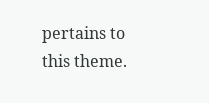pertains to this theme.